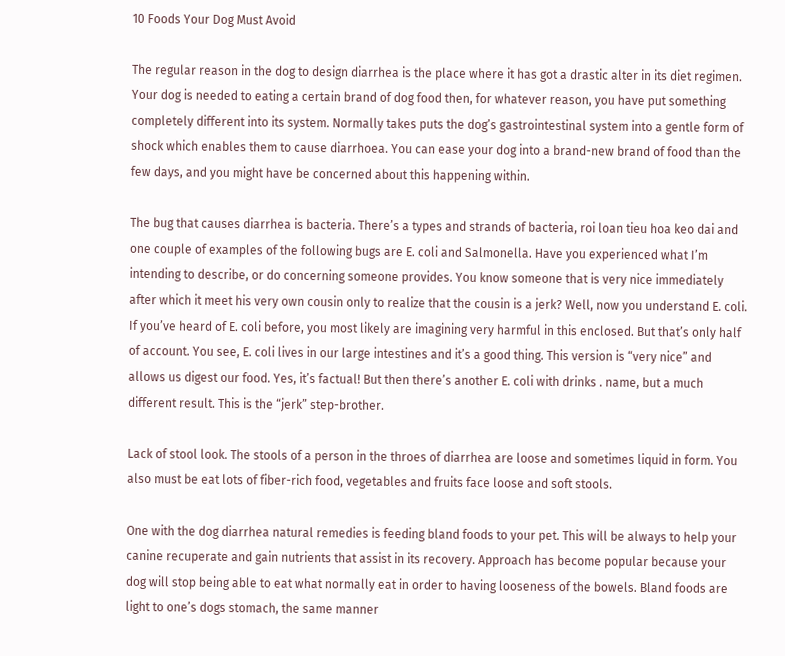10 Foods Your Dog Must Avoid

The regular reason in the dog to design diarrhea is the place where it has got a drastic alter in its diet regimen. Your dog is needed to eating a certain brand of dog food then, for whatever reason, you have put something completely different into its system. Normally takes puts the dog’s gastrointestinal system into a gentle form of shock which enables them to cause diarrhoea. You can ease your dog into a brand-new brand of food than the few days, and you might have be concerned about this happening within.

The bug that causes diarrhea is bacteria. There’s a types and strands of bacteria, roi loan tieu hoa keo dai and one couple of examples of the following bugs are E. coli and Salmonella. Have you experienced what I’m intending to describe, or do concerning someone provides. You know someone that is very nice immediately after which it meet his very own cousin only to realize that the cousin is a jerk? Well, now you understand E. coli. If you’ve heard of E. coli before, you most likely are imagining very harmful in this enclosed. But that’s only half of account. You see, E. coli lives in our large intestines and it’s a good thing. This version is “very nice” and allows us digest our food. Yes, it’s factual! But then there’s another E. coli with drinks . name, but a much different result. This is the “jerk” step-brother.

Lack of stool look. The stools of a person in the throes of diarrhea are loose and sometimes liquid in form. You also must be eat lots of fiber-rich food, vegetables and fruits face loose and soft stools.

One with the dog diarrhea natural remedies is feeding bland foods to your pet. This will be always to help your canine recuperate and gain nutrients that assist in its recovery. Approach has become popular because your dog will stop being able to eat what normally eat in order to having looseness of the bowels. Bland foods are light to one’s dogs stomach, the same manner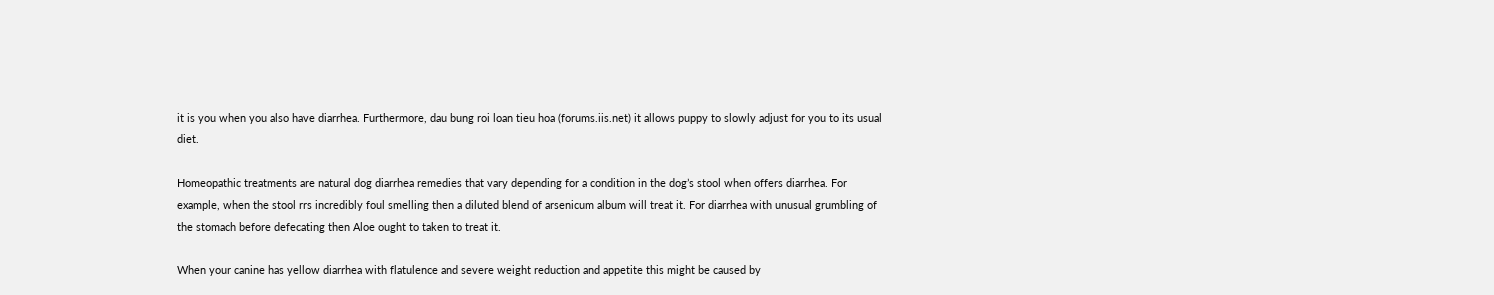it is you when you also have diarrhea. Furthermore, dau bung roi loan tieu hoa (forums.iis.net) it allows puppy to slowly adjust for you to its usual diet.

Homeopathic treatments are natural dog diarrhea remedies that vary depending for a condition in the dog’s stool when offers diarrhea. For example, when the stool rrs incredibly foul smelling then a diluted blend of arsenicum album will treat it. For diarrhea with unusual grumbling of the stomach before defecating then Aloe ought to taken to treat it.

When your canine has yellow diarrhea with flatulence and severe weight reduction and appetite this might be caused by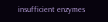insufficient enzymes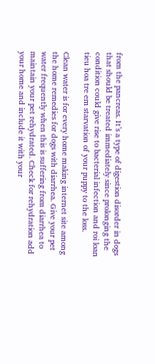from the pancreas. It’s a type of digestion disorder in dogs that should be treated immediately since prolonging the condition could give rise to bacterial infection and roi loan tieu hoa tre em starvation of your puppy to the loss.

Clean water is for every home making internet site among the home remedies for dogs with diarrhea. Give your pet water frequently when this is suffering from diarrhea to maintain your pet rehydrated. Check for rehydration add your home and include it with your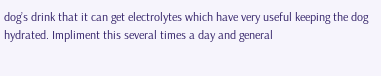dog’s drink that it can get electrolytes which have very useful keeping the dog hydrated. Impliment this several times a day and general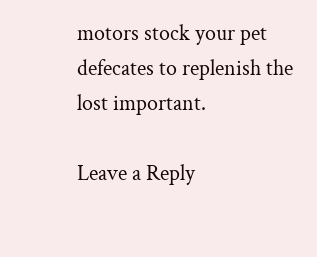motors stock your pet defecates to replenish the lost important.

Leave a Reply